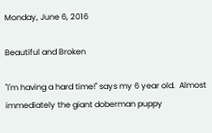Monday, June 6, 2016

Beautiful and Broken

"I'm having a hard time!" says my 6 year old.  Almost immediately the giant doberman puppy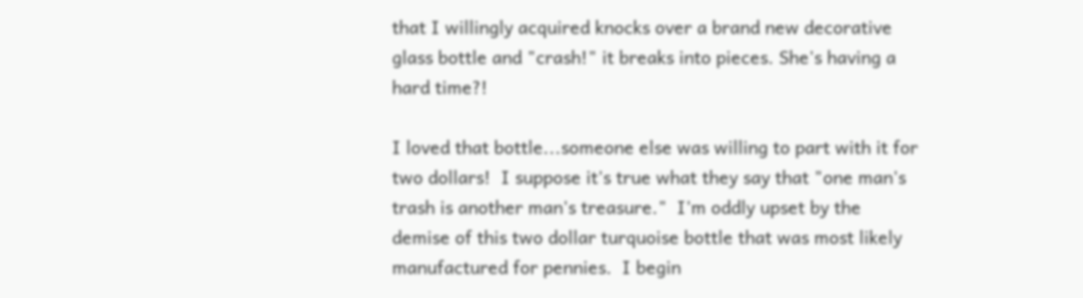that I willingly acquired knocks over a brand new decorative glass bottle and "crash!" it breaks into pieces. She's having a hard time?!

I loved that bottle...someone else was willing to part with it for two dollars!  I suppose it's true what they say that "one man's trash is another man's treasure."  I'm oddly upset by the demise of this two dollar turquoise bottle that was most likely manufactured for pennies.  I begin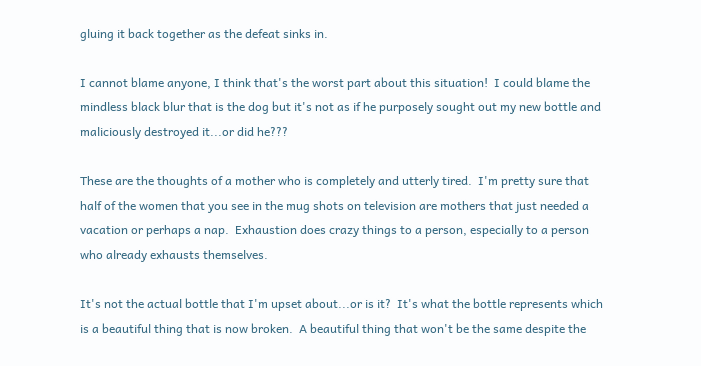gluing it back together as the defeat sinks in.

I cannot blame anyone, I think that's the worst part about this situation!  I could blame the mindless black blur that is the dog but it's not as if he purposely sought out my new bottle and maliciously destroyed it...or did he???

These are the thoughts of a mother who is completely and utterly tired.  I'm pretty sure that half of the women that you see in the mug shots on television are mothers that just needed a vacation or perhaps a nap.  Exhaustion does crazy things to a person, especially to a person who already exhausts themselves.

It's not the actual bottle that I'm upset about...or is it?  It's what the bottle represents which is a beautiful thing that is now broken.  A beautiful thing that won't be the same despite the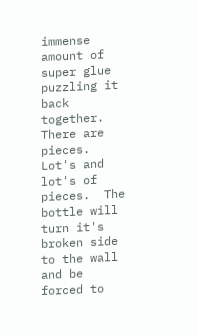immense amount of super glue puzzling it back together.  There are pieces. Lot's and lot's of pieces.  The bottle will turn it's broken side to the wall and be forced to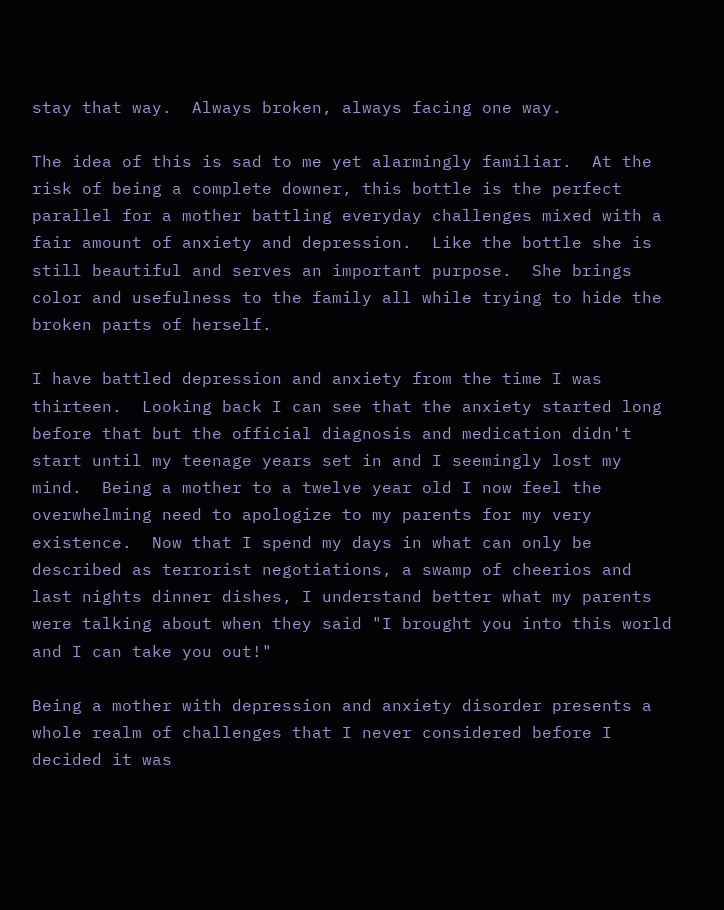stay that way.  Always broken, always facing one way.

The idea of this is sad to me yet alarmingly familiar.  At the risk of being a complete downer, this bottle is the perfect parallel for a mother battling everyday challenges mixed with a fair amount of anxiety and depression.  Like the bottle she is still beautiful and serves an important purpose.  She brings color and usefulness to the family all while trying to hide the broken parts of herself.

I have battled depression and anxiety from the time I was thirteen.  Looking back I can see that the anxiety started long before that but the official diagnosis and medication didn't start until my teenage years set in and I seemingly lost my mind.  Being a mother to a twelve year old I now feel the overwhelming need to apologize to my parents for my very existence.  Now that I spend my days in what can only be described as terrorist negotiations, a swamp of cheerios and last nights dinner dishes, I understand better what my parents were talking about when they said "I brought you into this world and I can take you out!"

Being a mother with depression and anxiety disorder presents a whole realm of challenges that I never considered before I decided it was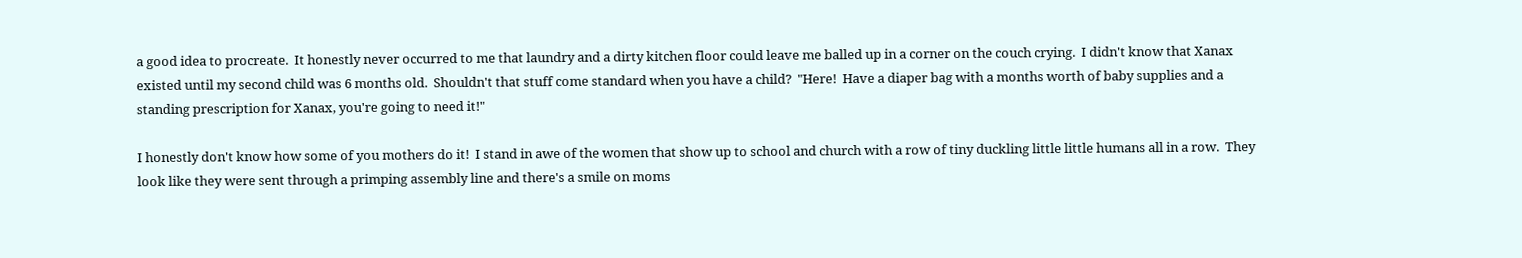a good idea to procreate.  It honestly never occurred to me that laundry and a dirty kitchen floor could leave me balled up in a corner on the couch crying.  I didn't know that Xanax existed until my second child was 6 months old.  Shouldn't that stuff come standard when you have a child?  "Here!  Have a diaper bag with a months worth of baby supplies and a standing prescription for Xanax, you're going to need it!"

I honestly don't know how some of you mothers do it!  I stand in awe of the women that show up to school and church with a row of tiny duckling little little humans all in a row.  They look like they were sent through a primping assembly line and there's a smile on moms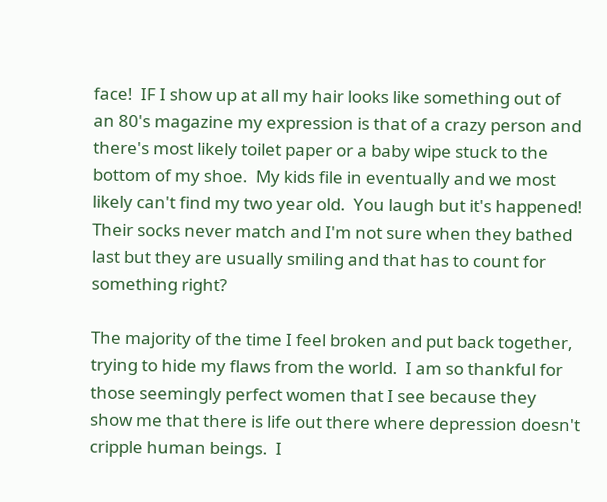face!  IF I show up at all my hair looks like something out of an 80's magazine my expression is that of a crazy person and there's most likely toilet paper or a baby wipe stuck to the bottom of my shoe.  My kids file in eventually and we most likely can't find my two year old.  You laugh but it's happened!  Their socks never match and I'm not sure when they bathed last but they are usually smiling and that has to count for something right?

The majority of the time I feel broken and put back together, trying to hide my flaws from the world.  I am so thankful for those seemingly perfect women that I see because they show me that there is life out there where depression doesn't cripple human beings.  I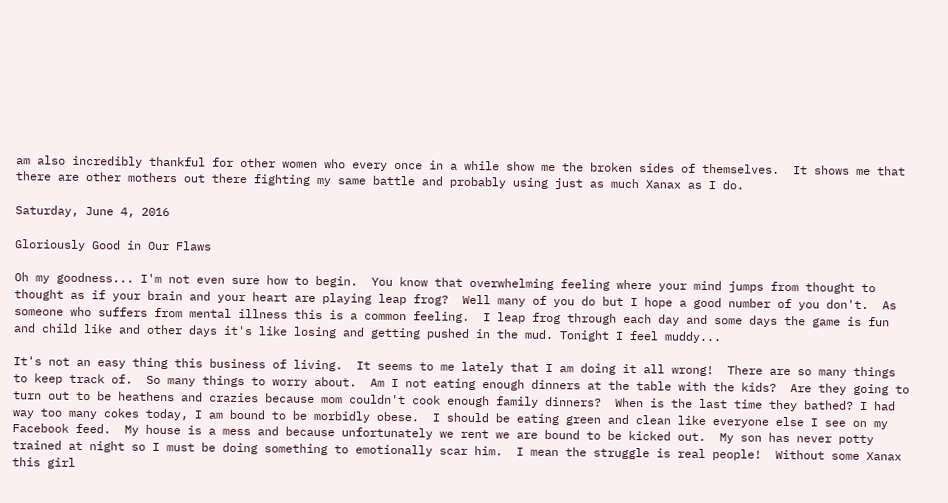am also incredibly thankful for other women who every once in a while show me the broken sides of themselves.  It shows me that there are other mothers out there fighting my same battle and probably using just as much Xanax as I do.

Saturday, June 4, 2016

Gloriously Good in Our Flaws

Oh my goodness... I'm not even sure how to begin.  You know that overwhelming feeling where your mind jumps from thought to thought as if your brain and your heart are playing leap frog?  Well many of you do but I hope a good number of you don't.  As someone who suffers from mental illness this is a common feeling.  I leap frog through each day and some days the game is fun and child like and other days it's like losing and getting pushed in the mud. Tonight I feel muddy...

It's not an easy thing this business of living.  It seems to me lately that I am doing it all wrong!  There are so many things to keep track of.  So many things to worry about.  Am I not eating enough dinners at the table with the kids?  Are they going to turn out to be heathens and crazies because mom couldn't cook enough family dinners?  When is the last time they bathed? I had way too many cokes today, I am bound to be morbidly obese.  I should be eating green and clean like everyone else I see on my Facebook feed.  My house is a mess and because unfortunately we rent we are bound to be kicked out.  My son has never potty trained at night so I must be doing something to emotionally scar him.  I mean the struggle is real people!  Without some Xanax this girl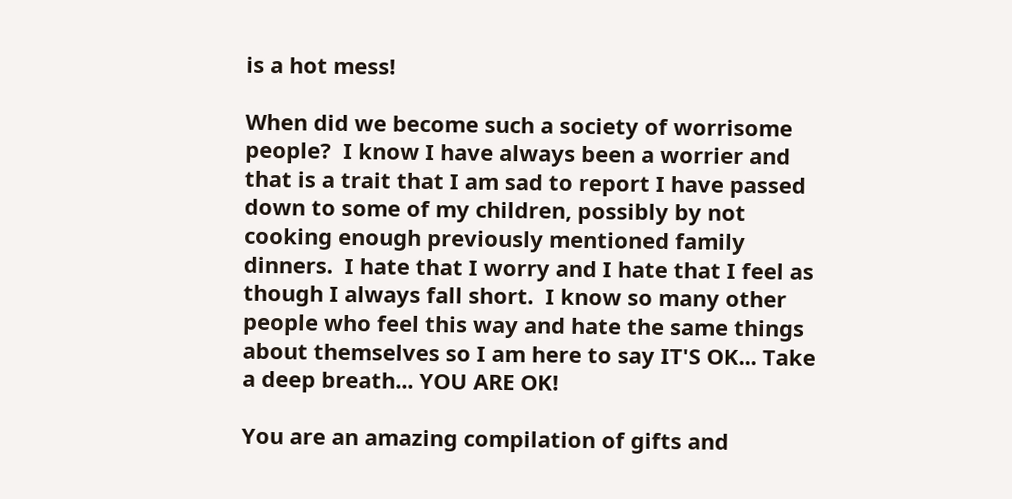is a hot mess!

When did we become such a society of worrisome people?  I know I have always been a worrier and that is a trait that I am sad to report I have passed down to some of my children, possibly by not cooking enough previously mentioned family dinners.  I hate that I worry and I hate that I feel as though I always fall short.  I know so many other people who feel this way and hate the same things about themselves so I am here to say IT'S OK... Take a deep breath... YOU ARE OK!

You are an amazing compilation of gifts and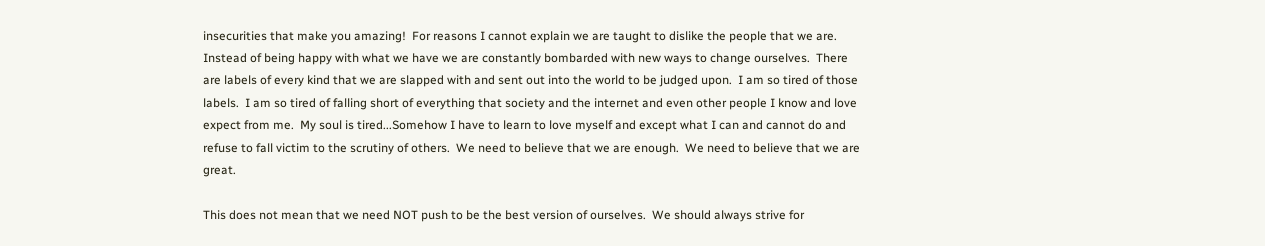insecurities that make you amazing!  For reasons I cannot explain we are taught to dislike the people that we are.  Instead of being happy with what we have we are constantly bombarded with new ways to change ourselves.  There are labels of every kind that we are slapped with and sent out into the world to be judged upon.  I am so tired of those labels.  I am so tired of falling short of everything that society and the internet and even other people I know and love expect from me.  My soul is tired...Somehow I have to learn to love myself and except what I can and cannot do and refuse to fall victim to the scrutiny of others.  We need to believe that we are enough.  We need to believe that we are great.

This does not mean that we need NOT push to be the best version of ourselves.  We should always strive for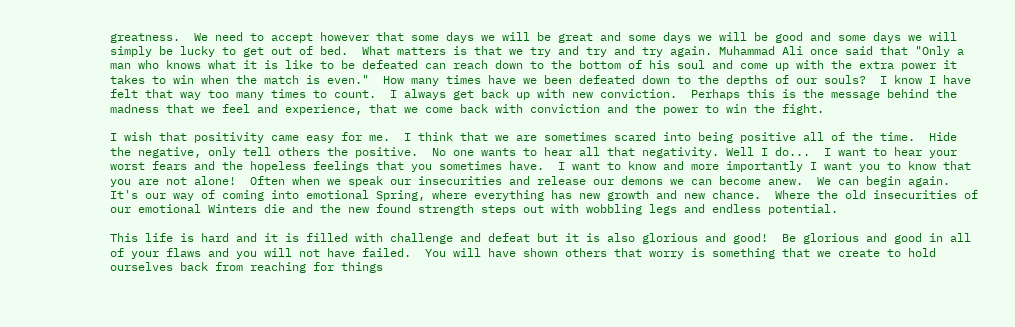greatness.  We need to accept however that some days we will be great and some days we will be good and some days we will simply be lucky to get out of bed.  What matters is that we try and try and try again. Muhammad Ali once said that "Only a man who knows what it is like to be defeated can reach down to the bottom of his soul and come up with the extra power it takes to win when the match is even."  How many times have we been defeated down to the depths of our souls?  I know I have felt that way too many times to count.  I always get back up with new conviction.  Perhaps this is the message behind the madness that we feel and experience, that we come back with conviction and the power to win the fight.

I wish that positivity came easy for me.  I think that we are sometimes scared into being positive all of the time.  Hide the negative, only tell others the positive.  No one wants to hear all that negativity. Well I do...  I want to hear your worst fears and the hopeless feelings that you sometimes have.  I want to know and more importantly I want you to know that you are not alone!  Often when we speak our insecurities and release our demons we can become anew.  We can begin again.  It's our way of coming into emotional Spring, where everything has new growth and new chance.  Where the old insecurities of our emotional Winters die and the new found strength steps out with wobbling legs and endless potential.

This life is hard and it is filled with challenge and defeat but it is also glorious and good!  Be glorious and good in all of your flaws and you will not have failed.  You will have shown others that worry is something that we create to hold ourselves back from reaching for things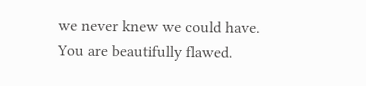we never knew we could have.  You are beautifully flawed.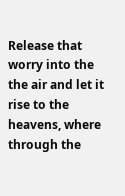Release that worry into the the air and let it rise to the heavens, where through the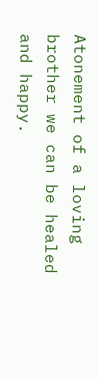Atonement of a loving brother we can be healed and happy.